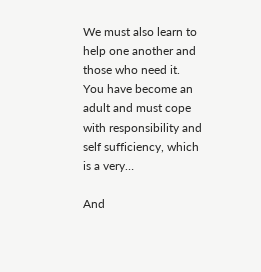We must also learn to help one another and those who need it.
You have become an adult and must cope with responsibility and self sufficiency, which is a very…

And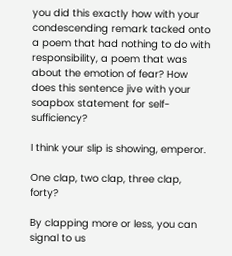you did this exactly how with your condescending remark tacked onto a poem that had nothing to do with responsibility, a poem that was about the emotion of fear? How does this sentence jive with your soapbox statement for self-sufficiency?

I think your slip is showing, emperor.

One clap, two clap, three clap, forty?

By clapping more or less, you can signal to us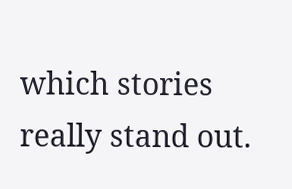which stories really stand out.